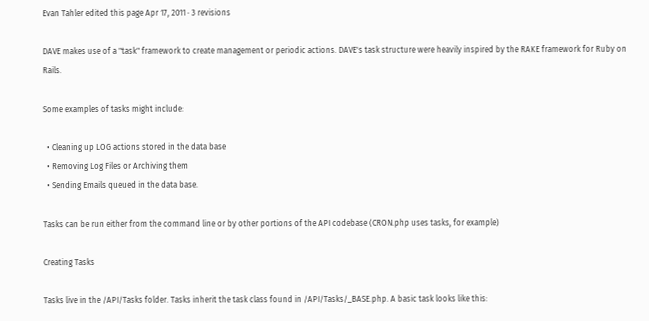Evan Tahler edited this page Apr 17, 2011 · 3 revisions

DAVE makes use of a "task" framework to create management or periodic actions. DAVE's task structure were heavily inspired by the RAKE framework for Ruby on Rails.

Some examples of tasks might include:

  • Cleaning up LOG actions stored in the data base
  • Removing Log Files or Archiving them
  • Sending Emails queued in the data base.

Tasks can be run either from the command line or by other portions of the API codebase (CRON.php uses tasks, for example)

Creating Tasks

Tasks live in the /API/Tasks folder. Tasks inherit the task class found in /API/Tasks/_BASE.php. A basic task looks like this: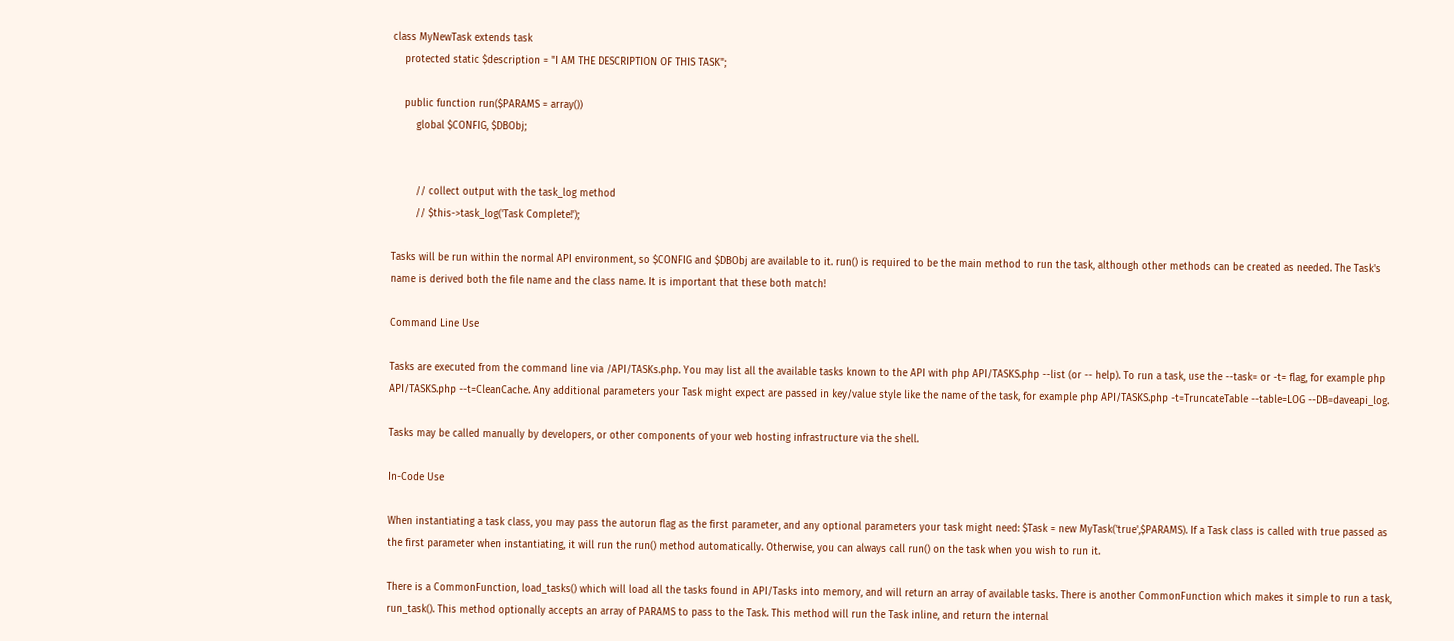class MyNewTask extends task
    protected static $description = "I AM THE DESCRIPTION OF THIS TASK";

    public function run($PARAMS = array())
        global $CONFIG, $DBObj;


        // collect output with the task_log method
        // $this->task_log('Task Complete!');

Tasks will be run within the normal API environment, so $CONFIG and $DBObj are available to it. run() is required to be the main method to run the task, although other methods can be created as needed. The Task's name is derived both the file name and the class name. It is important that these both match!

Command Line Use

Tasks are executed from the command line via /API/TASKs.php. You may list all the available tasks known to the API with php API/TASKS.php --list (or -- help). To run a task, use the --task= or -t= flag, for example php API/TASKS.php --t=CleanCache. Any additional parameters your Task might expect are passed in key/value style like the name of the task, for example php API/TASKS.php -t=TruncateTable --table=LOG --DB=daveapi_log.

Tasks may be called manually by developers, or other components of your web hosting infrastructure via the shell.

In-Code Use

When instantiating a task class, you may pass the autorun flag as the first parameter, and any optional parameters your task might need: $Task = new MyTask('true',$PARAMS). If a Task class is called with true passed as the first parameter when instantiating, it will run the run() method automatically. Otherwise, you can always call run() on the task when you wish to run it.

There is a CommonFunction, load_tasks() which will load all the tasks found in API/Tasks into memory, and will return an array of available tasks. There is another CommonFunction which makes it simple to run a task, run_task(). This method optionally accepts an array of PARAMS to pass to the Task. This method will run the Task inline, and return the internal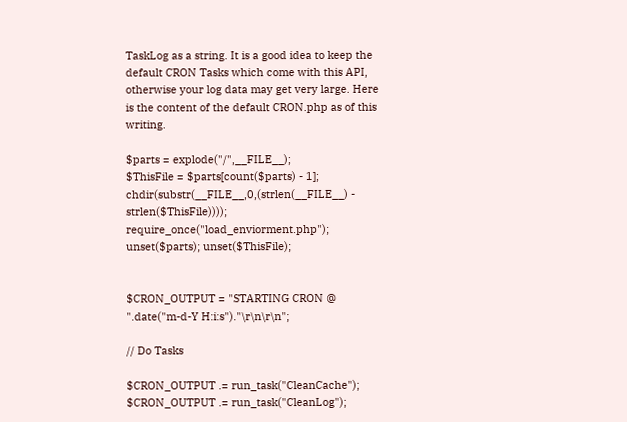TaskLog as a string. It is a good idea to keep the default CRON Tasks which come with this API, otherwise your log data may get very large. Here is the content of the default CRON.php as of this writing.

$parts = explode("/",__FILE__);
$ThisFile = $parts[count($parts) - 1];
chdir(substr(__FILE__,0,(strlen(__FILE__) - strlen($ThisFile))));
require_once("load_enviorment.php"); unset($parts); unset($ThisFile);


$CRON_OUTPUT = "STARTING CRON @ ".date("m-d-Y H:i:s")."\r\n\r\n";

// Do Tasks

$CRON_OUTPUT .= run_task("CleanCache");
$CRON_OUTPUT .= run_task("CleanLog");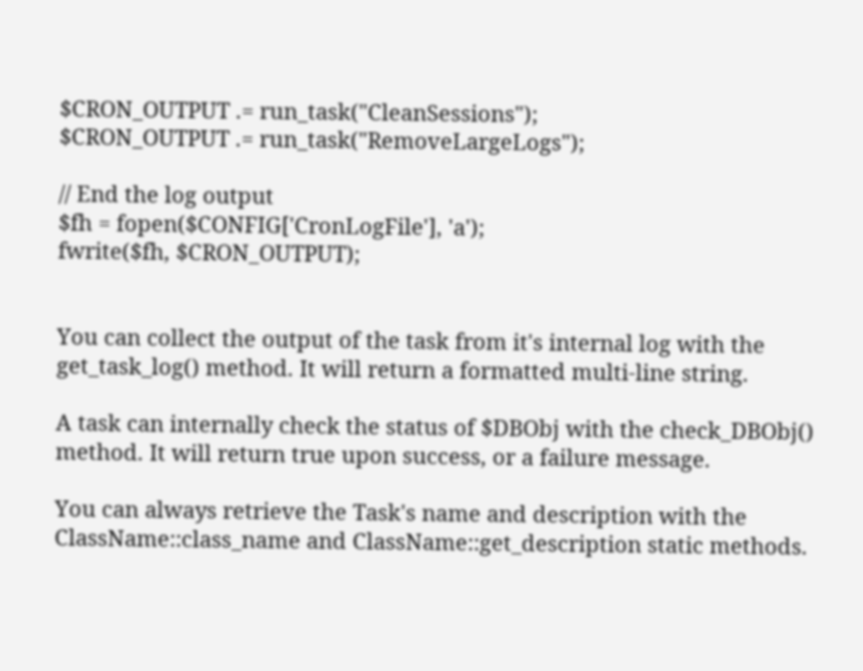$CRON_OUTPUT .= run_task("CleanSessions");
$CRON_OUTPUT .= run_task("RemoveLargeLogs");

// End the log output
$fh = fopen($CONFIG['CronLogFile'], 'a');
fwrite($fh, $CRON_OUTPUT);


You can collect the output of the task from it's internal log with the get_task_log() method. It will return a formatted multi-line string.

A task can internally check the status of $DBObj with the check_DBObj() method. It will return true upon success, or a failure message.

You can always retrieve the Task's name and description with the ClassName::class_name and ClassName::get_description static methods.